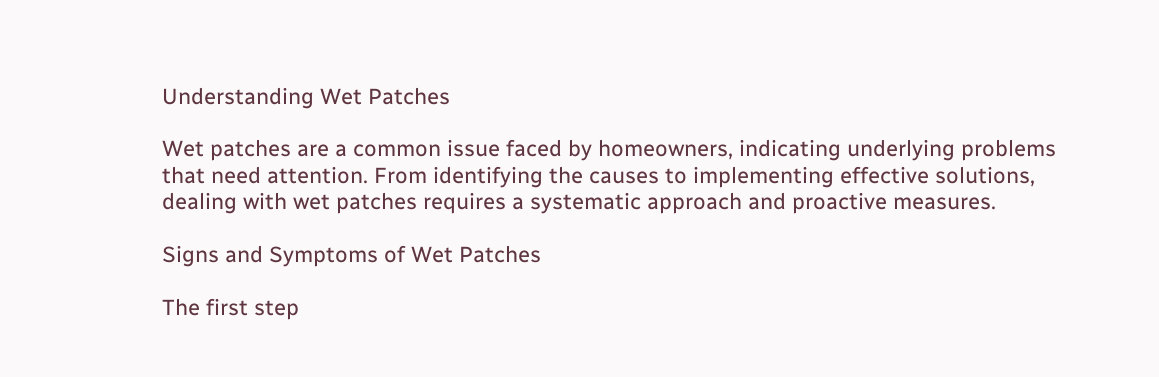Understanding Wet Patches

Wet patches are a common issue faced by homeowners, indicating underlying problems that need attention. From identifying the causes to implementing effective solutions, dealing with wet patches requires a systematic approach and proactive measures.

Signs and Symptoms of Wet Patches

The first step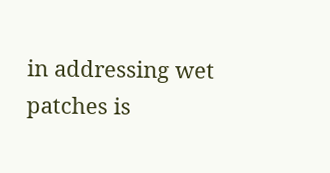in addressing wet patches is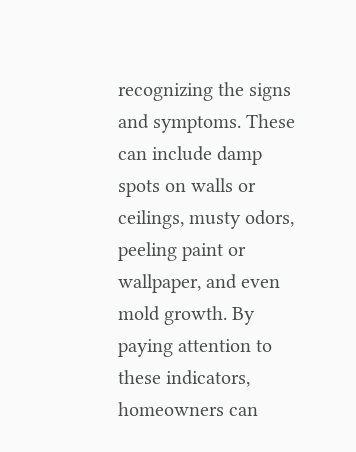recognizing the signs and symptoms. These can include damp spots on walls or ceilings, musty odors, peeling paint or wallpaper, and even mold growth. By paying attention to these indicators, homeowners can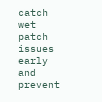catch wet patch issues early and prevent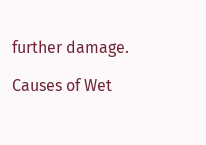further damage.

Causes of Wet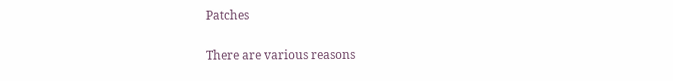Patches

There are various reasons